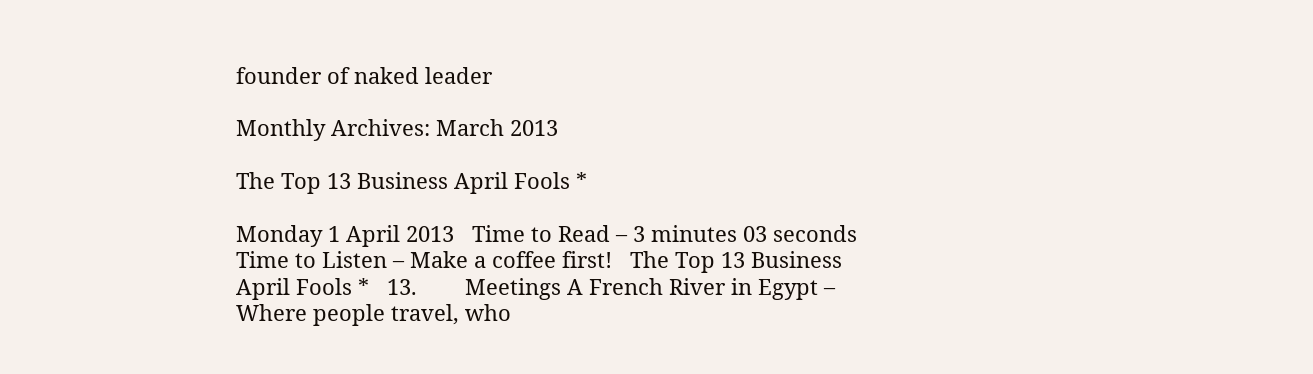founder of naked leader

Monthly Archives: March 2013

The Top 13 Business April Fools *

Monday 1 April 2013   Time to Read – 3 minutes 03 seconds Time to Listen – Make a coffee first!   The Top 13 Business April Fools *   13.        Meetings A French River in Egypt – Where people travel, who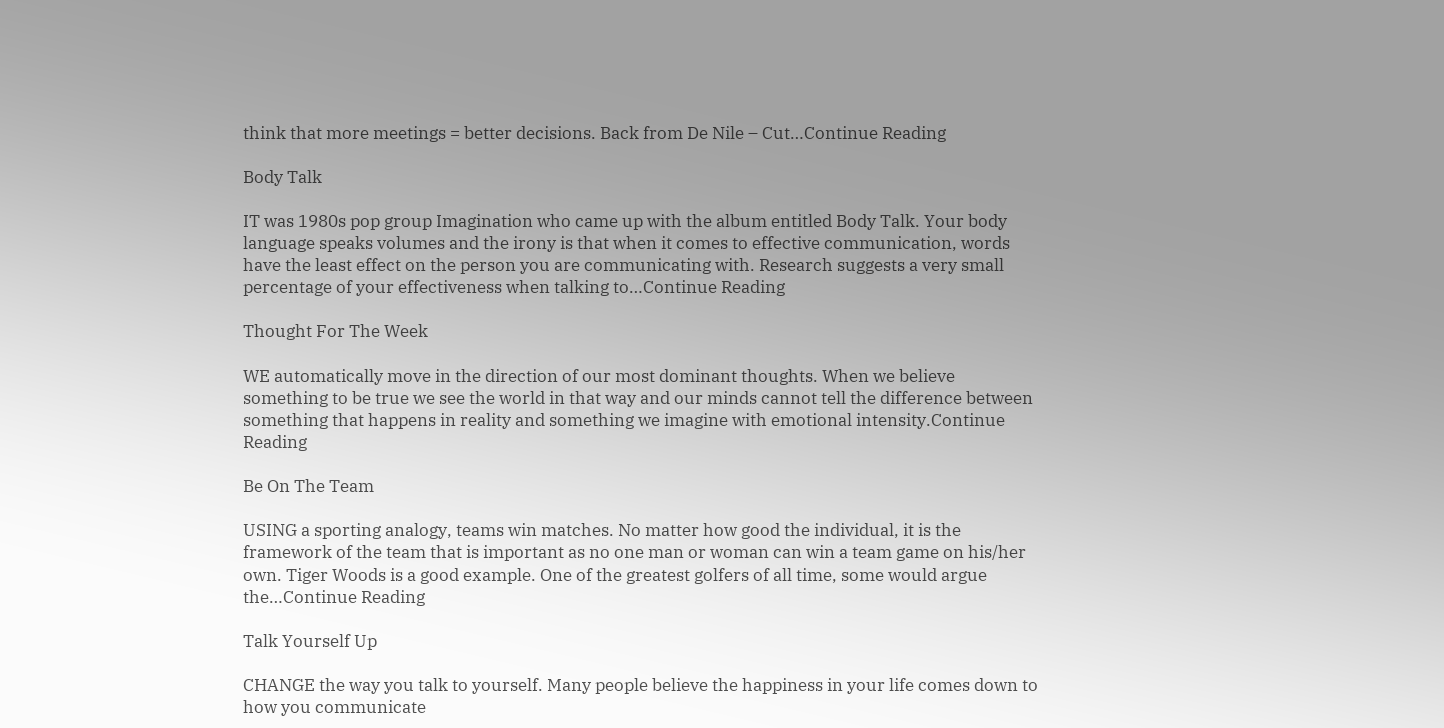think that more meetings = better decisions. Back from De Nile – Cut…Continue Reading

Body Talk

IT was 1980s pop group Imagination who came up with the album entitled Body Talk. Your body language speaks volumes and the irony is that when it comes to effective communication, words have the least effect on the person you are communicating with. Research suggests a very small percentage of your effectiveness when talking to…Continue Reading

Thought For The Week

WE automatically move in the direction of our most dominant thoughts. When we believe something to be true we see the world in that way and our minds cannot tell the difference between something that happens in reality and something we imagine with emotional intensity.Continue Reading

Be On The Team

USING a sporting analogy, teams win matches. No matter how good the individual, it is the framework of the team that is important as no one man or woman can win a team game on his/her own. Tiger Woods is a good example. One of the greatest golfers of all time, some would argue the…Continue Reading

Talk Yourself Up

CHANGE the way you talk to yourself. Many people believe the happiness in your life comes down to how you communicate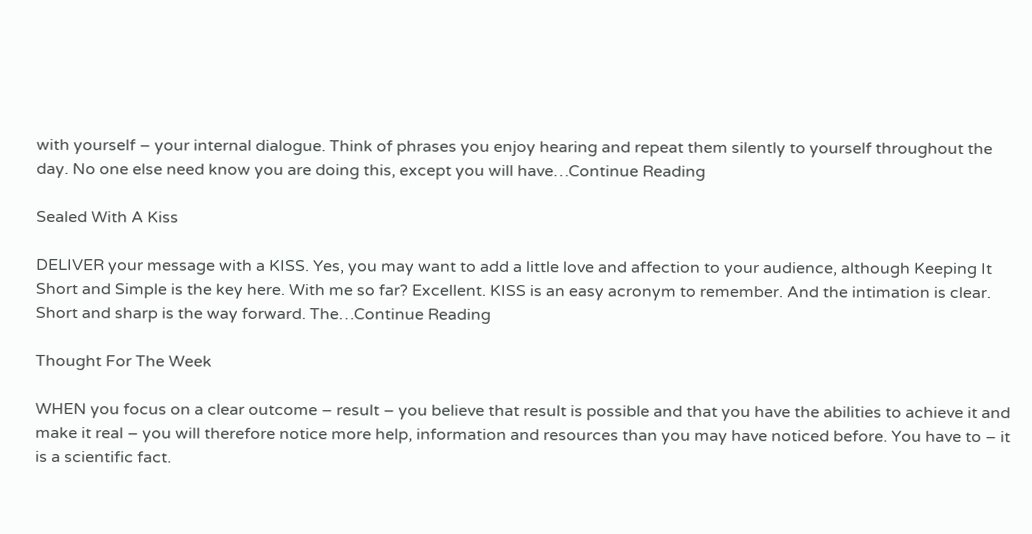with yourself – your internal dialogue. Think of phrases you enjoy hearing and repeat them silently to yourself throughout the day. No one else need know you are doing this, except you will have…Continue Reading

Sealed With A Kiss

DELIVER your message with a KISS. Yes, you may want to add a little love and affection to your audience, although Keeping It Short and Simple is the key here. With me so far? Excellent. KISS is an easy acronym to remember. And the intimation is clear. Short and sharp is the way forward. The…Continue Reading

Thought For The Week

WHEN you focus on a clear outcome – result – you believe that result is possible and that you have the abilities to achieve it and make it real – you will therefore notice more help, information and resources than you may have noticed before. You have to – it is a scientific fact.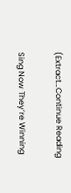(Extract…Continue Reading

Sing Now They’re Winning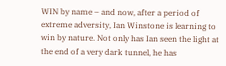WIN by name – and now, after a period of extreme adversity, Ian Winstone is learning to win by nature. Not only has Ian seen the light at the end of a very dark tunnel, he has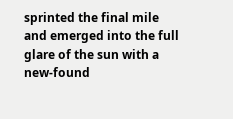sprinted the final mile and emerged into the full glare of the sun with a new-found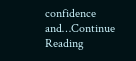confidence and…Continue Reading